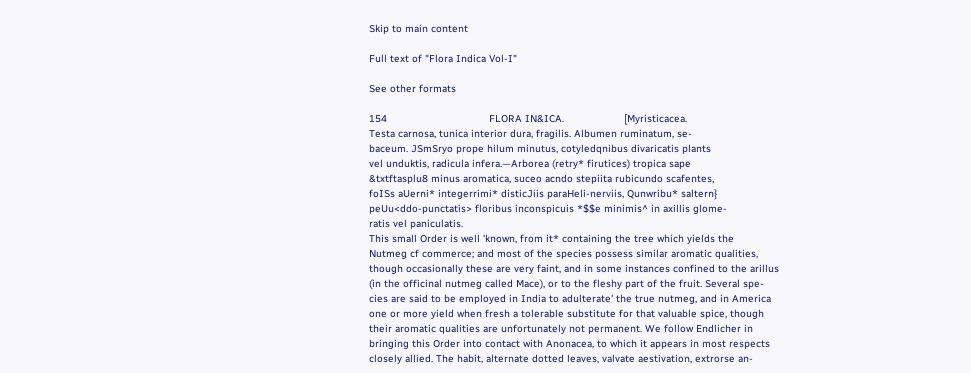Skip to main content

Full text of "Flora Indica Vol-I"

See other formats

154                                  FLORA IN&ICA.                    [Myristicacea.
Testa carnosa, tunica interior dura, fragilis. Albumen ruminatum, se-
baceum. JSmSryo prope hilum minutus, cotyledqnibus divaricatis plants
vel unduktis, radicula infera.—Arborea (retry* firutices) tropica sape
&txtftasplu8 minus aromatica, suceo acndo stepiita rubicundo scafentes,
foISs aUerni* integerrimi* disticJiis paraHeli-nerviis, Qunwribu* saltern}
peUu<ddo-punctatis> floribus inconspicuis *$$e minimis^ in axillis glome-
ratis vel paniculatis.
This small Order is well 'known, from it* containing the tree which yields the
Nutmeg cf commerce; and most of the species possess similar aromatic qualities,
though occasionally these are very faint, and in some instances confined to the arillus
(in the officinal nutmeg called Mace), or to the fleshy part of the fruit. Several spe-
cies are said to be employed in India to adulterate' the true nutmeg, and in America
one or more yield when fresh a tolerable substitute for that valuable spice, though
their aromatic qualities are unfortunately not permanent. We follow Endlicher in
bringing this Order into contact with Anonacea, to which it appears in most respects
closely allied. The habit, alternate dotted leaves, valvate aestivation, extrorse an-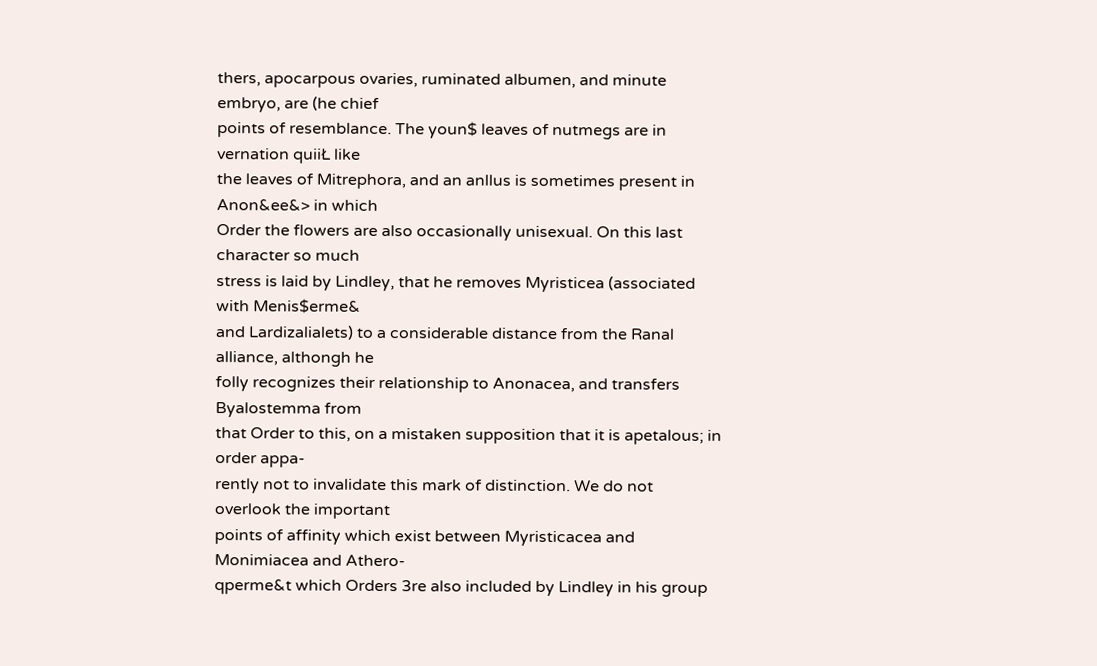thers, apocarpous ovaries, ruminated albumen, and minute embryo, are (he chief
points of resemblance. The youn$ leaves of nutmegs are in vernation quiiŁ like
the leaves of Mitrephora, and an anllus is sometimes present in Anon&ee&> in which
Order the flowers are also occasionally unisexual. On this last character so much
stress is laid by Lindley, that he removes Myristicea (associated with Menis$erme&
and Lardizalialets) to a considerable distance from the Ranal alliance, althongh he
folly recognizes their relationship to Anonacea, and transfers Byalostemma from
that Order to this, on a mistaken supposition that it is apetalous; in order appa-
rently not to invalidate this mark of distinction. We do not overlook the important
points of affinity which exist between Myristicacea and Monimiacea and Athero-
qperme&t which Orders 3re also included by Lindley in his group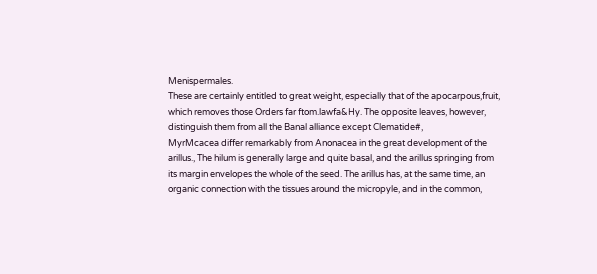Menispermales.
These are certainly entitled to great weight, especially that of the apocarpous,fruit,
which removes those Orders far ftom.lawfa&Hy. The opposite leaves, however,
distinguish them from all the Banal alliance except Clematide#,
MyrMcacea differ remarkably from Anonacea in the great development of the
arillus., The hilum is generally large and quite basal, and the arillus springing from
its margin envelopes the whole of the seed. The arillus has, at the same time, an
organic connection with the tissues around the micropyle, and in the common,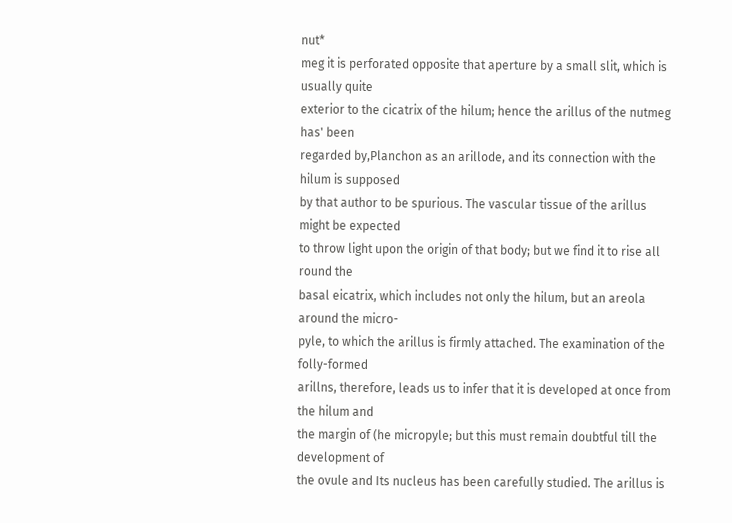nut*
meg it is perforated opposite that aperture by a small slit, which is usually quite
exterior to the cicatrix of the hilum; hence the arillus of the nutmeg has' been
regarded by,Planchon as an arillode, and its connection with the hilum is supposed
by that author to be spurious. The vascular tissue of the arillus might be expected
to throw light upon the origin of that body; but we find it to rise all round the
basal eicatrix, which includes not only the hilum, but an areola around the micro-
pyle, to which the arillus is firmly attached. The examination of the folly-formed
arillns, therefore, leads us to infer that it is developed at once from the hilum and
the margin of (he micropyle; but this must remain doubtful till the development of
the ovule and Its nucleus has been carefully studied. The arillus is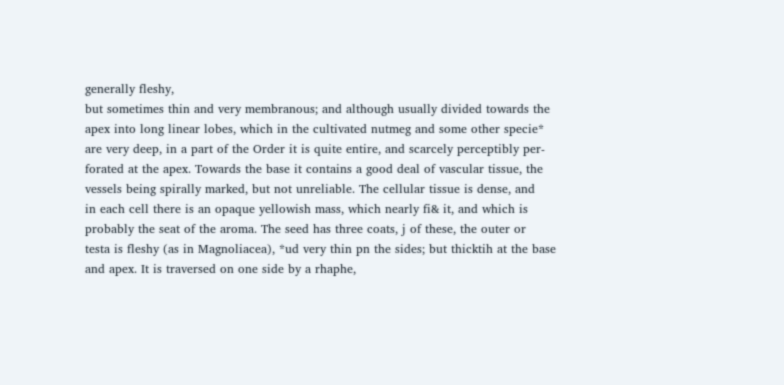generally fleshy,
but sometimes thin and very membranous; and although usually divided towards the
apex into long linear lobes, which in the cultivated nutmeg and some other specie*
are very deep, in a part of the Order it is quite entire, and scarcely perceptibly per-
forated at the apex. Towards the base it contains a good deal of vascular tissue, the
vessels being spirally marked, but not unreliable. The cellular tissue is dense, and
in each cell there is an opaque yellowish mass, which nearly fi& it, and which is
probably the seat of the aroma. The seed has three coats, j of these, the outer or
testa is fleshy (as in Magnoliacea), *ud very thin pn the sides; but thicktih at the base
and apex. It is traversed on one side by a rhaphe,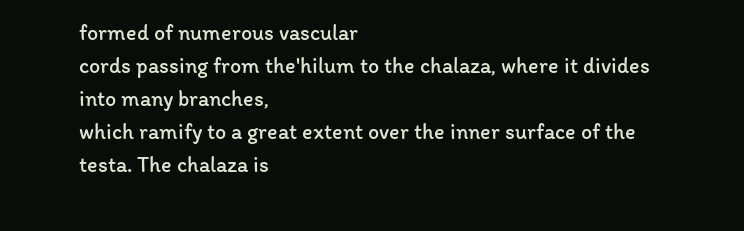formed of numerous vascular
cords passing from the'hilum to the chalaza, where it divides into many branches,
which ramify to a great extent over the inner surface of the testa. The chalaza is